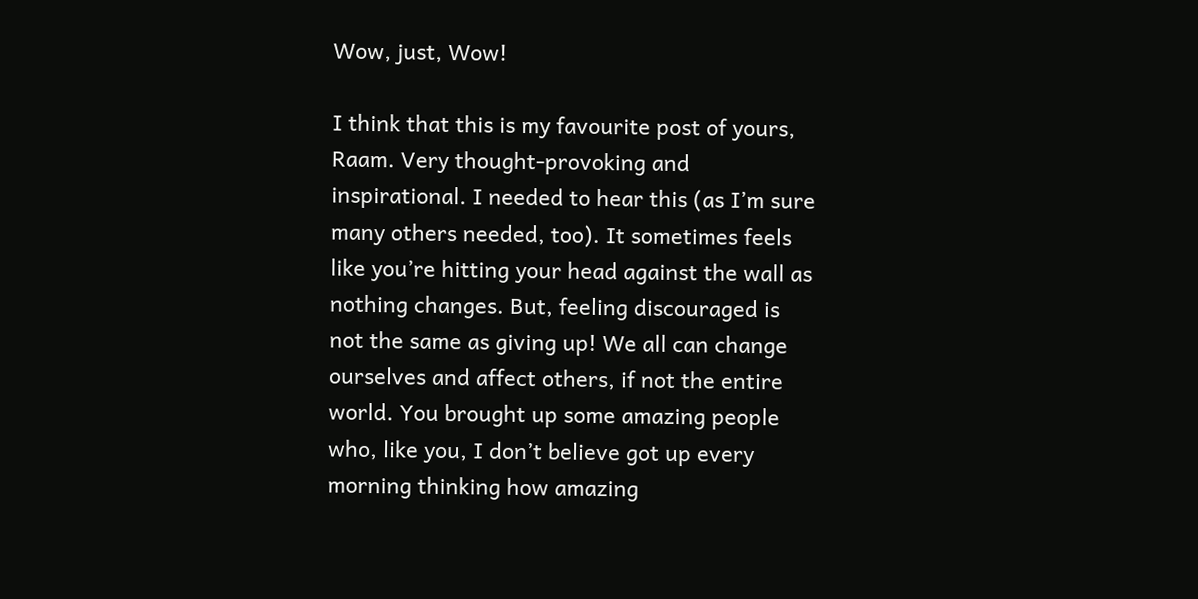Wow, just, Wow!

I think that this is my favourite post of yours, Raam. Very thought-provoking and inspirational. I needed to hear this (as I’m sure many others needed, too). It sometimes feels like you’re hitting your head against the wall as nothing changes. But, feeling discouraged is not the same as giving up! We all can change ourselves and affect others, if not the entire world. You brought up some amazing people who, like you, I don’t believe got up every morning thinking how amazing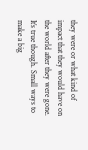they were or what kind of impact that they would have on the world after they were gone. It’s true though. Small ways to make a big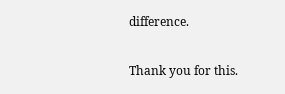difference.

Thank you for this.